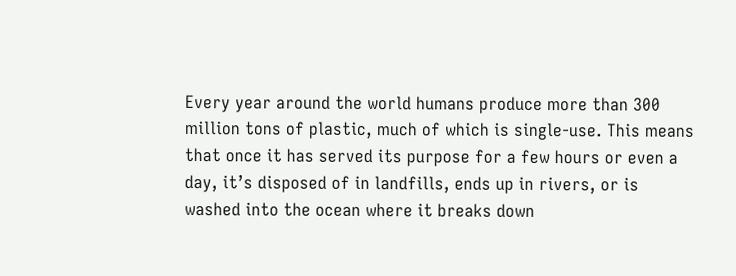Every year around the world humans produce more than 300 million tons of plastic, much of which is single-use. This means that once it has served its purpose for a few hours or even a day, it’s disposed of in landfills, ends up in rivers, or is washed into the ocean where it breaks down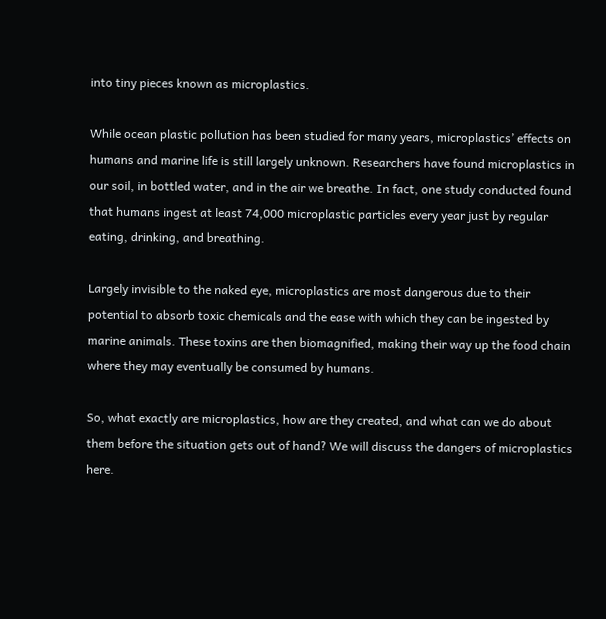into tiny pieces known as microplastics.

While ocean plastic pollution has been studied for many years, microplastics’ effects on humans and marine life is still largely unknown. Researchers have found microplastics in our soil, in bottled water, and in the air we breathe. In fact, one study conducted found that humans ingest at least 74,000 microplastic particles every year just by regular eating, drinking, and breathing.

Largely invisible to the naked eye, microplastics are most dangerous due to their potential to absorb toxic chemicals and the ease with which they can be ingested by marine animals. These toxins are then biomagnified, making their way up the food chain where they may eventually be consumed by humans.

So, what exactly are microplastics, how are they created, and what can we do about them before the situation gets out of hand? We will discuss the dangers of microplastics here.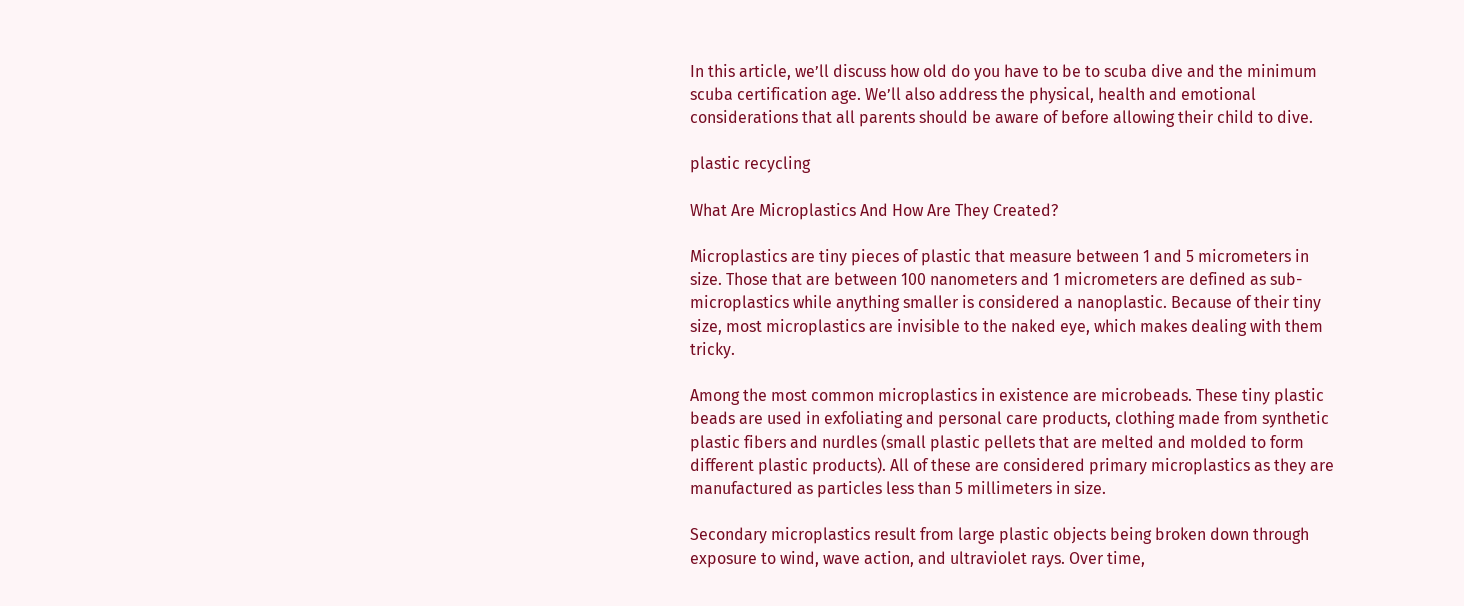In this article, we’ll discuss how old do you have to be to scuba dive and the minimum scuba certification age. We’ll also address the physical, health and emotional considerations that all parents should be aware of before allowing their child to dive.

plastic recycling

What Are Microplastics And How Are They Created?

Microplastics are tiny pieces of plastic that measure between 1 and 5 micrometers in size. Those that are between 100 nanometers and 1 micrometers are defined as sub-microplastics while anything smaller is considered a nanoplastic. Because of their tiny size, most microplastics are invisible to the naked eye, which makes dealing with them tricky.

Among the most common microplastics in existence are microbeads. These tiny plastic beads are used in exfoliating and personal care products, clothing made from synthetic plastic fibers and nurdles (small plastic pellets that are melted and molded to form different plastic products). All of these are considered primary microplastics as they are manufactured as particles less than 5 millimeters in size.

Secondary microplastics result from large plastic objects being broken down through exposure to wind, wave action, and ultraviolet rays. Over time,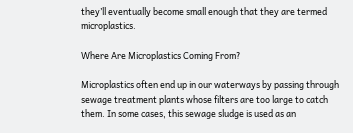they’ll eventually become small enough that they are termed microplastics.

Where Are Microplastics Coming From?

Microplastics often end up in our waterways by passing through sewage treatment plants whose filters are too large to catch them. In some cases, this sewage sludge is used as an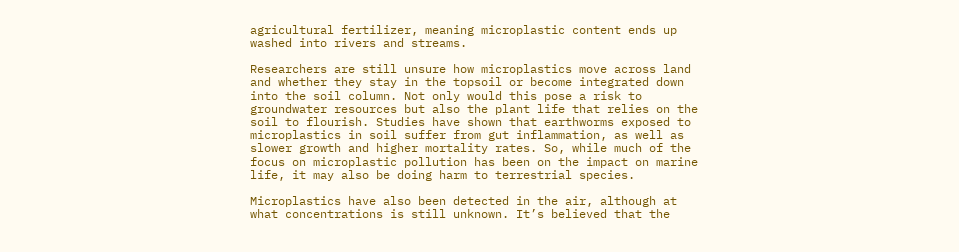agricultural fertilizer, meaning microplastic content ends up washed into rivers and streams.

Researchers are still unsure how microplastics move across land and whether they stay in the topsoil or become integrated down into the soil column. Not only would this pose a risk to groundwater resources but also the plant life that relies on the soil to flourish. Studies have shown that earthworms exposed to microplastics in soil suffer from gut inflammation, as well as slower growth and higher mortality rates. So, while much of the focus on microplastic pollution has been on the impact on marine life, it may also be doing harm to terrestrial species.

Microplastics have also been detected in the air, although at what concentrations is still unknown. It’s believed that the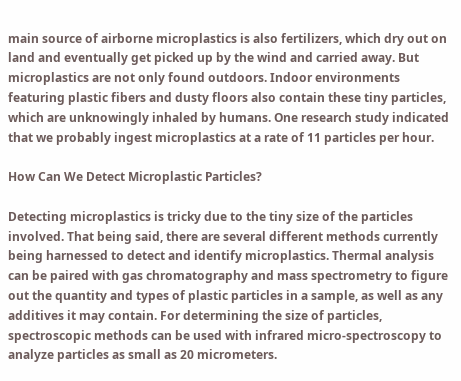main source of airborne microplastics is also fertilizers, which dry out on land and eventually get picked up by the wind and carried away. But microplastics are not only found outdoors. Indoor environments featuring plastic fibers and dusty floors also contain these tiny particles, which are unknowingly inhaled by humans. One research study indicated that we probably ingest microplastics at a rate of 11 particles per hour.

How Can We Detect Microplastic Particles?

Detecting microplastics is tricky due to the tiny size of the particles involved. That being said, there are several different methods currently being harnessed to detect and identify microplastics. Thermal analysis can be paired with gas chromatography and mass spectrometry to figure out the quantity and types of plastic particles in a sample, as well as any additives it may contain. For determining the size of particles, spectroscopic methods can be used with infrared micro-spectroscopy to analyze particles as small as 20 micrometers.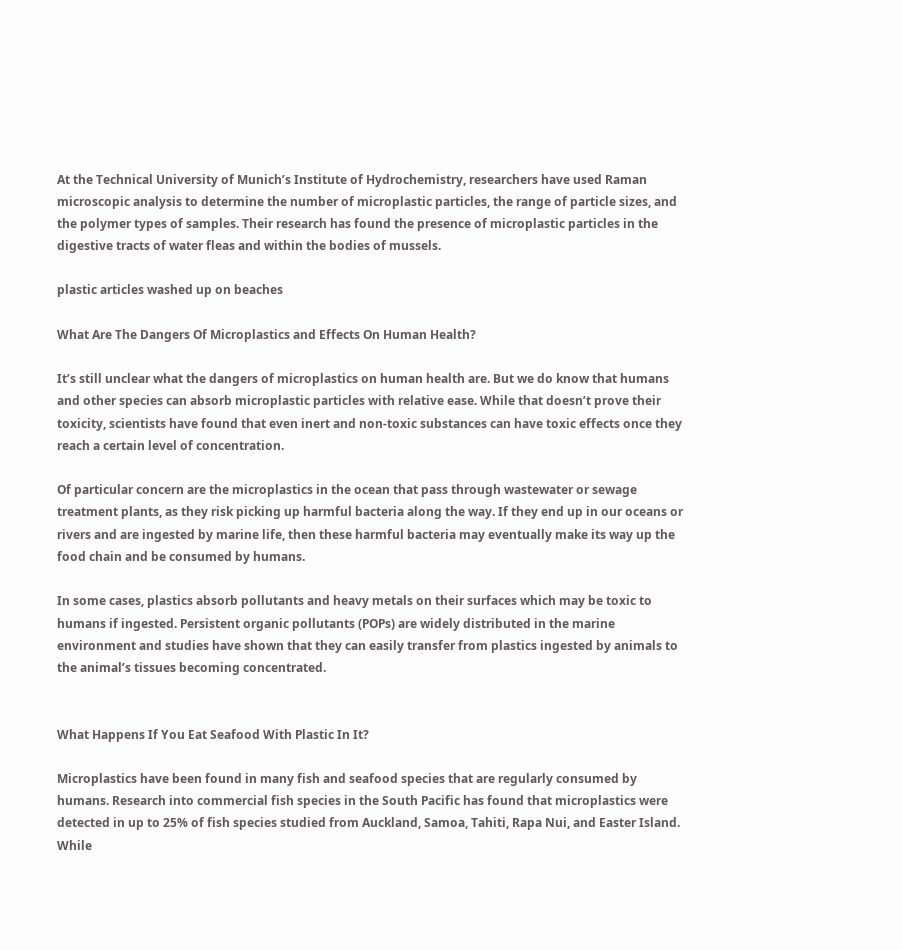At the Technical University of Munich’s Institute of Hydrochemistry, researchers have used Raman microscopic analysis to determine the number of microplastic particles, the range of particle sizes, and the polymer types of samples. Their research has found the presence of microplastic particles in the digestive tracts of water fleas and within the bodies of mussels.

plastic articles washed up on beaches

What Are The Dangers Of Microplastics and Effects On Human Health?

It’s still unclear what the dangers of microplastics on human health are. But we do know that humans and other species can absorb microplastic particles with relative ease. While that doesn’t prove their toxicity, scientists have found that even inert and non-toxic substances can have toxic effects once they reach a certain level of concentration.

Of particular concern are the microplastics in the ocean that pass through wastewater or sewage treatment plants, as they risk picking up harmful bacteria along the way. If they end up in our oceans or rivers and are ingested by marine life, then these harmful bacteria may eventually make its way up the food chain and be consumed by humans.

In some cases, plastics absorb pollutants and heavy metals on their surfaces which may be toxic to humans if ingested. Persistent organic pollutants (POPs) are widely distributed in the marine environment and studies have shown that they can easily transfer from plastics ingested by animals to the animal’s tissues becoming concentrated.


What Happens If You Eat Seafood With Plastic In It?

Microplastics have been found in many fish and seafood species that are regularly consumed by humans. Research into commercial fish species in the South Pacific has found that microplastics were detected in up to 25% of fish species studied from Auckland, Samoa, Tahiti, Rapa Nui, and Easter Island. While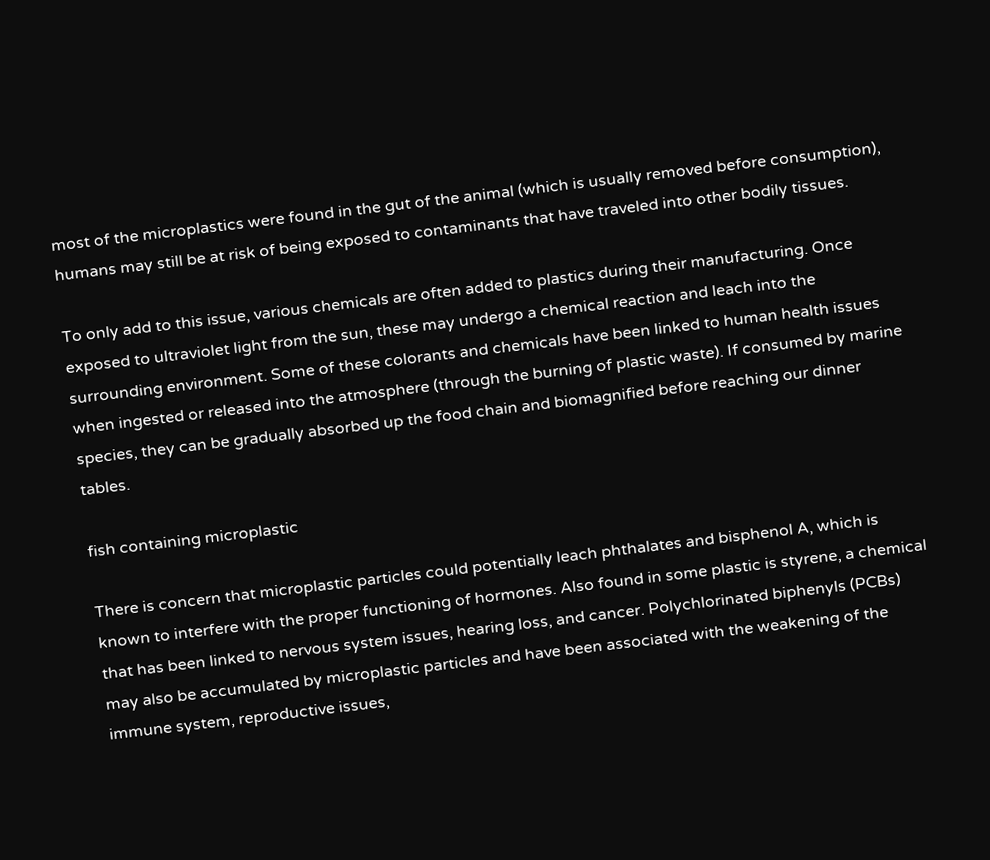most of the microplastics were found in the gut of the animal (which is usually removed before consumption), humans may still be at risk of being exposed to contaminants that have traveled into other bodily tissues.

To only add to this issue, various chemicals are often added to plastics during their manufacturing. Once exposed to ultraviolet light from the sun, these may undergo a chemical reaction and leach into the surrounding environment. Some of these colorants and chemicals have been linked to human health issues when ingested or released into the atmosphere (through the burning of plastic waste). If consumed by marine species, they can be gradually absorbed up the food chain and biomagnified before reaching our dinner tables.

fish containing microplastic

There is concern that microplastic particles could potentially leach phthalates and bisphenol A, which is known to interfere with the proper functioning of hormones. Also found in some plastic is styrene, a chemical that has been linked to nervous system issues, hearing loss, and cancer. Polychlorinated biphenyls (PCBs) may also be accumulated by microplastic particles and have been associated with the weakening of the immune system, reproductive issues,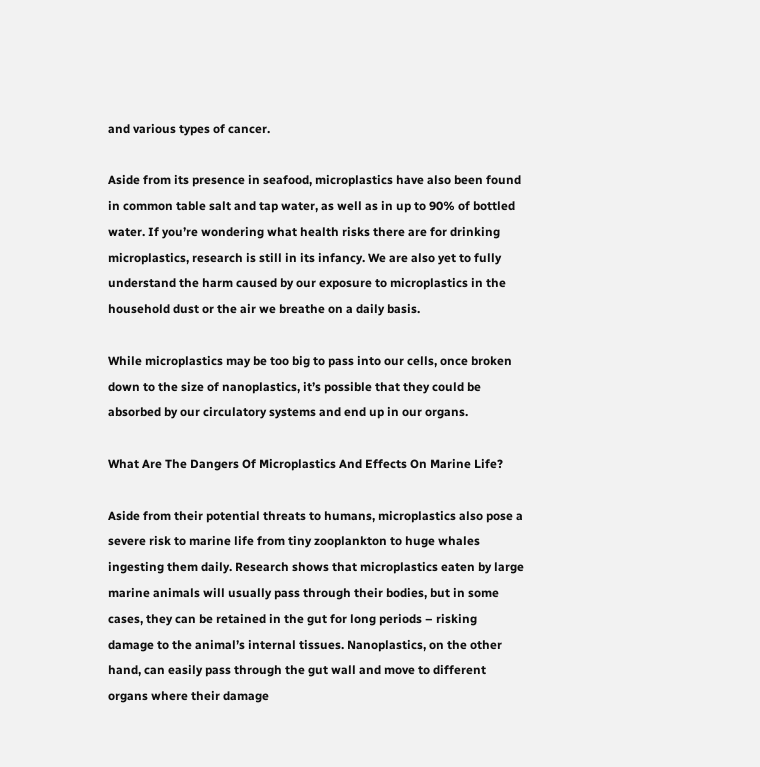and various types of cancer.

Aside from its presence in seafood, microplastics have also been found in common table salt and tap water, as well as in up to 90% of bottled water. If you’re wondering what health risks there are for drinking microplastics, research is still in its infancy. We are also yet to fully understand the harm caused by our exposure to microplastics in the household dust or the air we breathe on a daily basis.

While microplastics may be too big to pass into our cells, once broken down to the size of nanoplastics, it’s possible that they could be absorbed by our circulatory systems and end up in our organs.

What Are The Dangers Of Microplastics And Effects On Marine Life?

Aside from their potential threats to humans, microplastics also pose a severe risk to marine life from tiny zooplankton to huge whales ingesting them daily. Research shows that microplastics eaten by large marine animals will usually pass through their bodies, but in some cases, they can be retained in the gut for long periods – risking damage to the animal’s internal tissues. Nanoplastics, on the other hand, can easily pass through the gut wall and move to different organs where their damage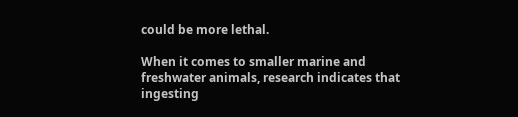could be more lethal.

When it comes to smaller marine and freshwater animals, research indicates that ingesting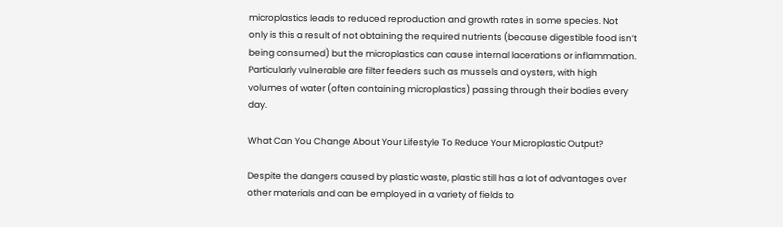microplastics leads to reduced reproduction and growth rates in some species. Not only is this a result of not obtaining the required nutrients (because digestible food isn’t being consumed) but the microplastics can cause internal lacerations or inflammation. Particularly vulnerable are filter feeders such as mussels and oysters, with high volumes of water (often containing microplastics) passing through their bodies every day.

What Can You Change About Your Lifestyle To Reduce Your Microplastic Output?

Despite the dangers caused by plastic waste, plastic still has a lot of advantages over other materials and can be employed in a variety of fields to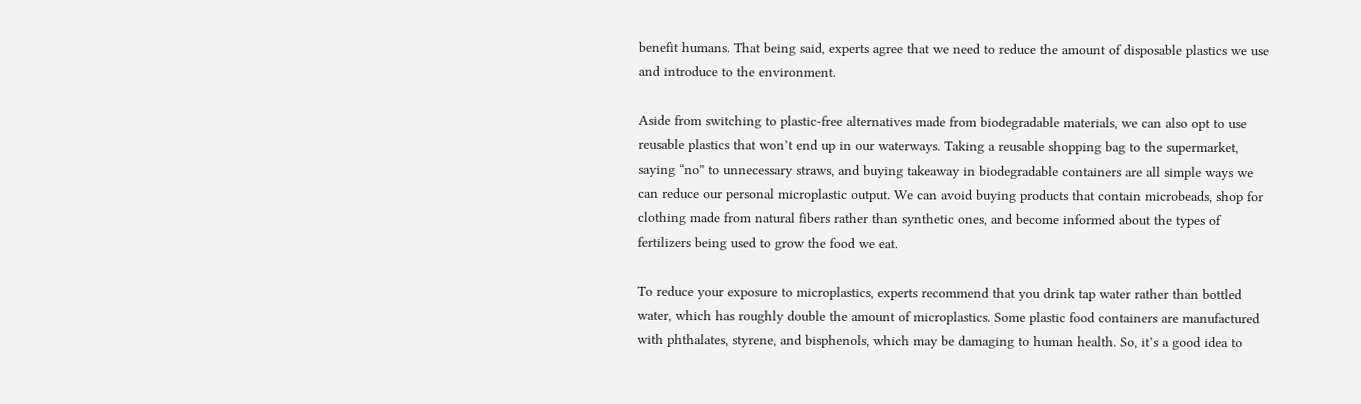benefit humans. That being said, experts agree that we need to reduce the amount of disposable plastics we use and introduce to the environment.

Aside from switching to plastic-free alternatives made from biodegradable materials, we can also opt to use reusable plastics that won’t end up in our waterways. Taking a reusable shopping bag to the supermarket, saying “no” to unnecessary straws, and buying takeaway in biodegradable containers are all simple ways we can reduce our personal microplastic output. We can avoid buying products that contain microbeads, shop for clothing made from natural fibers rather than synthetic ones, and become informed about the types of fertilizers being used to grow the food we eat.

To reduce your exposure to microplastics, experts recommend that you drink tap water rather than bottled water, which has roughly double the amount of microplastics. Some plastic food containers are manufactured with phthalates, styrene, and bisphenols, which may be damaging to human health. So, it’s a good idea to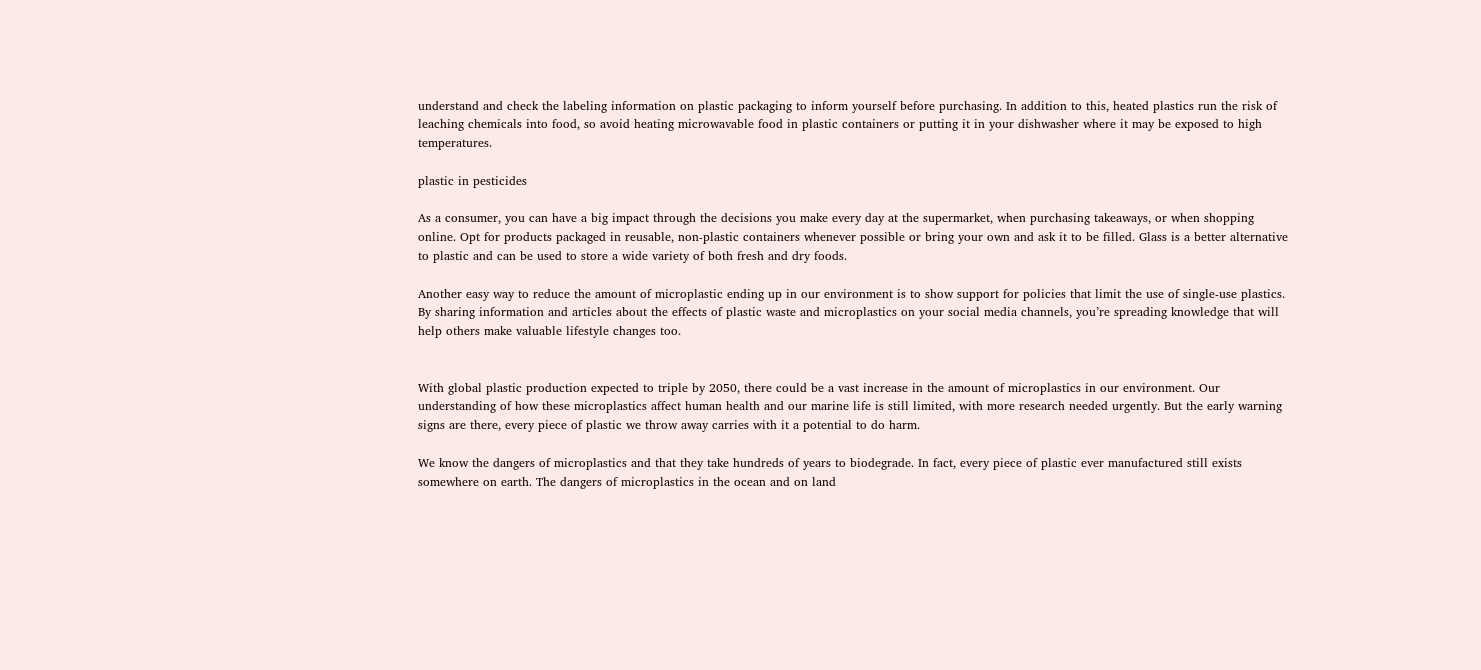understand and check the labeling information on plastic packaging to inform yourself before purchasing. In addition to this, heated plastics run the risk of leaching chemicals into food, so avoid heating microwavable food in plastic containers or putting it in your dishwasher where it may be exposed to high temperatures.

plastic in pesticides

As a consumer, you can have a big impact through the decisions you make every day at the supermarket, when purchasing takeaways, or when shopping online. Opt for products packaged in reusable, non-plastic containers whenever possible or bring your own and ask it to be filled. Glass is a better alternative to plastic and can be used to store a wide variety of both fresh and dry foods.

Another easy way to reduce the amount of microplastic ending up in our environment is to show support for policies that limit the use of single-use plastics. By sharing information and articles about the effects of plastic waste and microplastics on your social media channels, you’re spreading knowledge that will help others make valuable lifestyle changes too.


With global plastic production expected to triple by 2050, there could be a vast increase in the amount of microplastics in our environment. Our understanding of how these microplastics affect human health and our marine life is still limited, with more research needed urgently. But the early warning signs are there, every piece of plastic we throw away carries with it a potential to do harm.

We know the dangers of microplastics and that they take hundreds of years to biodegrade. In fact, every piece of plastic ever manufactured still exists somewhere on earth. The dangers of microplastics in the ocean and on land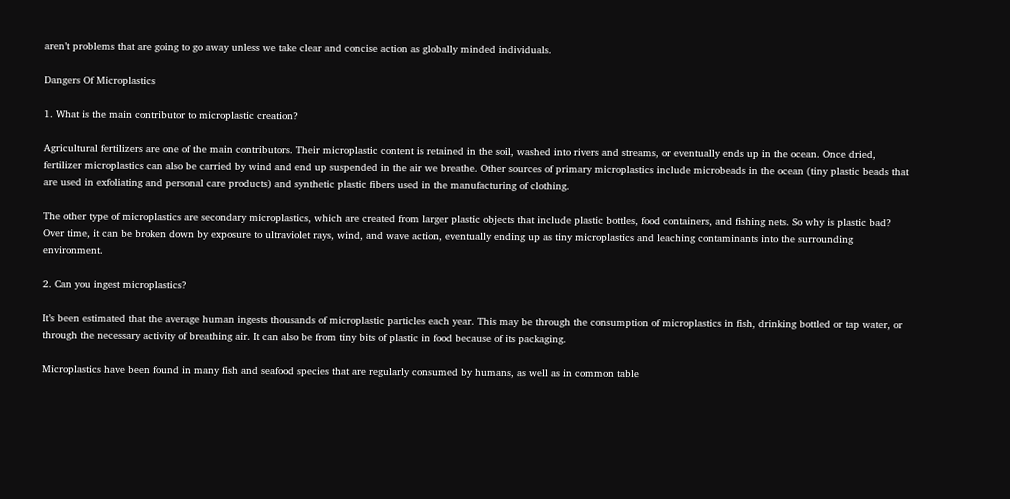aren’t problems that are going to go away unless we take clear and concise action as globally minded individuals.

Dangers Of Microplastics

1. What is the main contributor to microplastic creation?

Agricultural fertilizers are one of the main contributors. Their microplastic content is retained in the soil, washed into rivers and streams, or eventually ends up in the ocean. Once dried, fertilizer microplastics can also be carried by wind and end up suspended in the air we breathe. Other sources of primary microplastics include microbeads in the ocean (tiny plastic beads that are used in exfoliating and personal care products) and synthetic plastic fibers used in the manufacturing of clothing.

The other type of microplastics are secondary microplastics, which are created from larger plastic objects that include plastic bottles, food containers, and fishing nets. So why is plastic bad? Over time, it can be broken down by exposure to ultraviolet rays, wind, and wave action, eventually ending up as tiny microplastics and leaching contaminants into the surrounding environment.

2. Can you ingest microplastics?

It’s been estimated that the average human ingests thousands of microplastic particles each year. This may be through the consumption of microplastics in fish, drinking bottled or tap water, or through the necessary activity of breathing air. It can also be from tiny bits of plastic in food because of its packaging.

Microplastics have been found in many fish and seafood species that are regularly consumed by humans, as well as in common table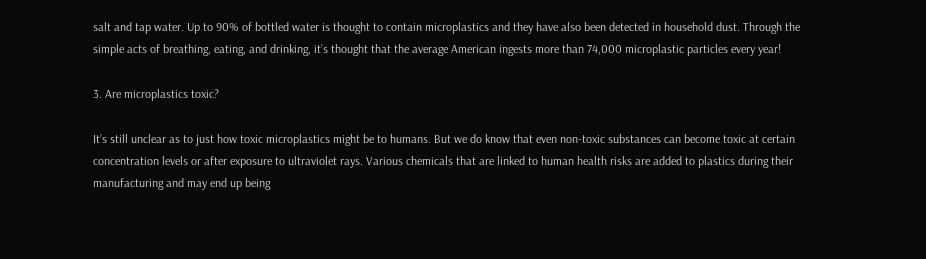salt and tap water. Up to 90% of bottled water is thought to contain microplastics and they have also been detected in household dust. Through the simple acts of breathing, eating, and drinking, it’s thought that the average American ingests more than 74,000 microplastic particles every year!

3. Are microplastics toxic?

It’s still unclear as to just how toxic microplastics might be to humans. But we do know that even non-toxic substances can become toxic at certain concentration levels or after exposure to ultraviolet rays. Various chemicals that are linked to human health risks are added to plastics during their manufacturing and may end up being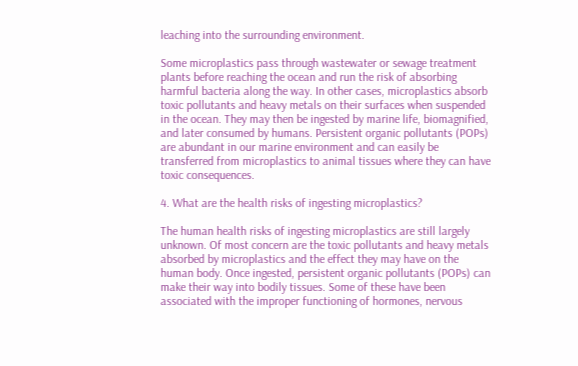leaching into the surrounding environment.

Some microplastics pass through wastewater or sewage treatment plants before reaching the ocean and run the risk of absorbing harmful bacteria along the way. In other cases, microplastics absorb toxic pollutants and heavy metals on their surfaces when suspended in the ocean. They may then be ingested by marine life, biomagnified, and later consumed by humans. Persistent organic pollutants (POPs) are abundant in our marine environment and can easily be transferred from microplastics to animal tissues where they can have toxic consequences.

4. What are the health risks of ingesting microplastics?

The human health risks of ingesting microplastics are still largely unknown. Of most concern are the toxic pollutants and heavy metals absorbed by microplastics and the effect they may have on the human body. Once ingested, persistent organic pollutants (POPs) can make their way into bodily tissues. Some of these have been associated with the improper functioning of hormones, nervous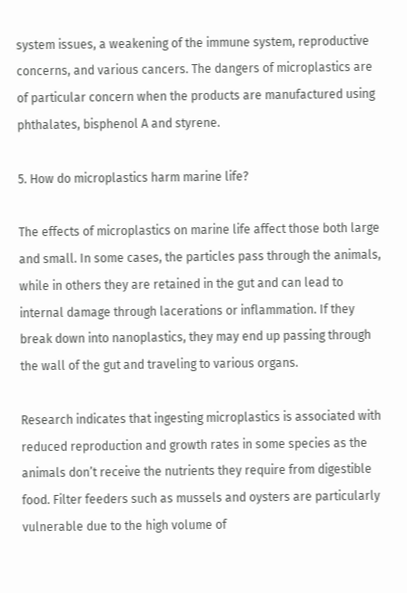system issues, a weakening of the immune system, reproductive concerns, and various cancers. The dangers of microplastics are of particular concern when the products are manufactured using phthalates, bisphenol A and styrene.

5. How do microplastics harm marine life?

The effects of microplastics on marine life affect those both large and small. In some cases, the particles pass through the animals, while in others they are retained in the gut and can lead to internal damage through lacerations or inflammation. If they break down into nanoplastics, they may end up passing through the wall of the gut and traveling to various organs.

Research indicates that ingesting microplastics is associated with reduced reproduction and growth rates in some species as the animals don’t receive the nutrients they require from digestible food. Filter feeders such as mussels and oysters are particularly vulnerable due to the high volume of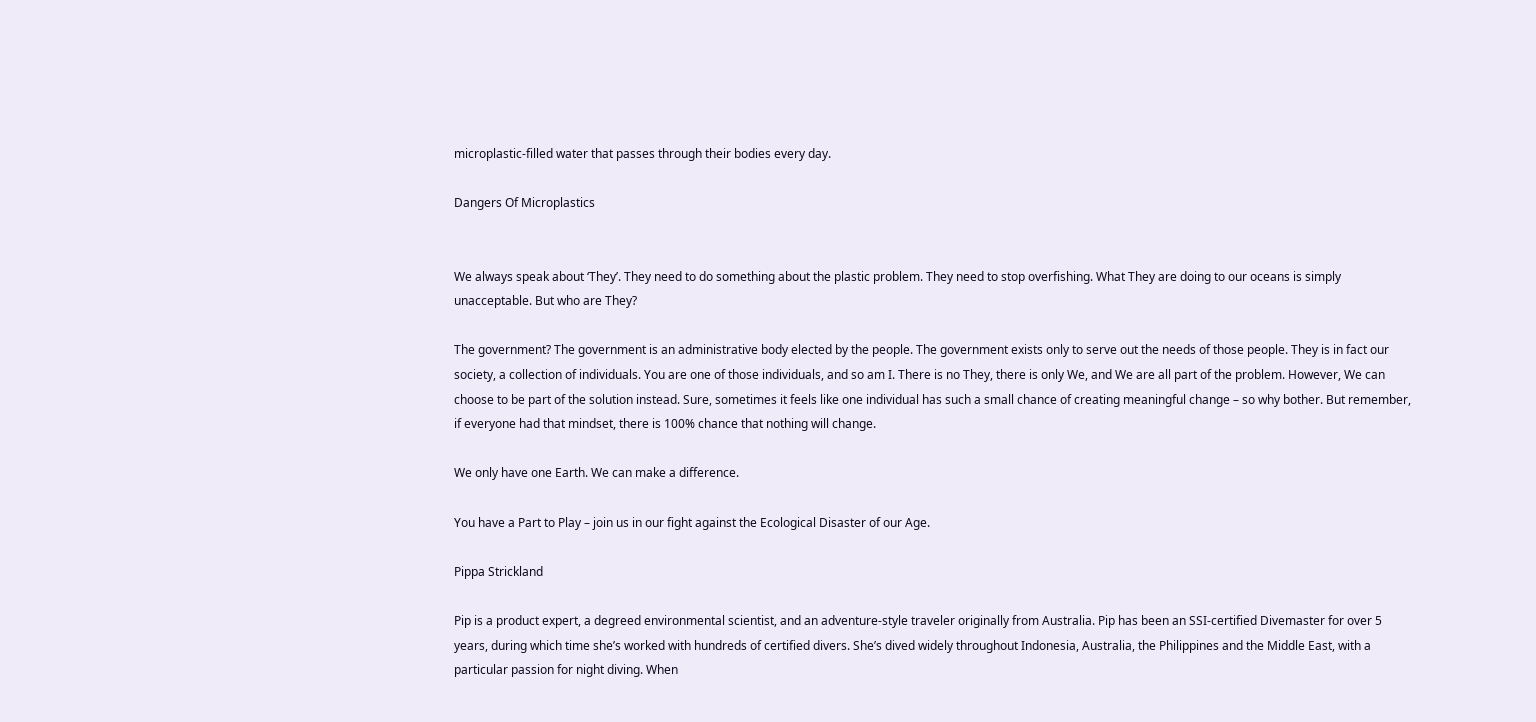microplastic-filled water that passes through their bodies every day.

Dangers Of Microplastics


We always speak about ‘They’. They need to do something about the plastic problem. They need to stop overfishing. What They are doing to our oceans is simply unacceptable. But who are They?

The government? The government is an administrative body elected by the people. The government exists only to serve out the needs of those people. They is in fact our society, a collection of individuals. You are one of those individuals, and so am I. There is no They, there is only We, and We are all part of the problem. However, We can choose to be part of the solution instead. Sure, sometimes it feels like one individual has such a small chance of creating meaningful change – so why bother. But remember, if everyone had that mindset, there is 100% chance that nothing will change.

We only have one Earth. We can make a difference.

You have a Part to Play – join us in our fight against the Ecological Disaster of our Age.

Pippa Strickland

Pip is a product expert, a degreed environmental scientist, and an adventure-style traveler originally from Australia. Pip has been an SSI-certified Divemaster for over 5 years, during which time she’s worked with hundreds of certified divers. She’s dived widely throughout Indonesia, Australia, the Philippines and the Middle East, with a particular passion for night diving. When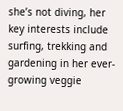she’s not diving, her key interests include surfing, trekking and gardening in her ever-growing veggie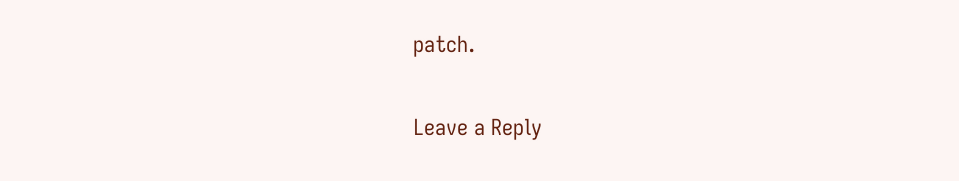patch.

Leave a Reply